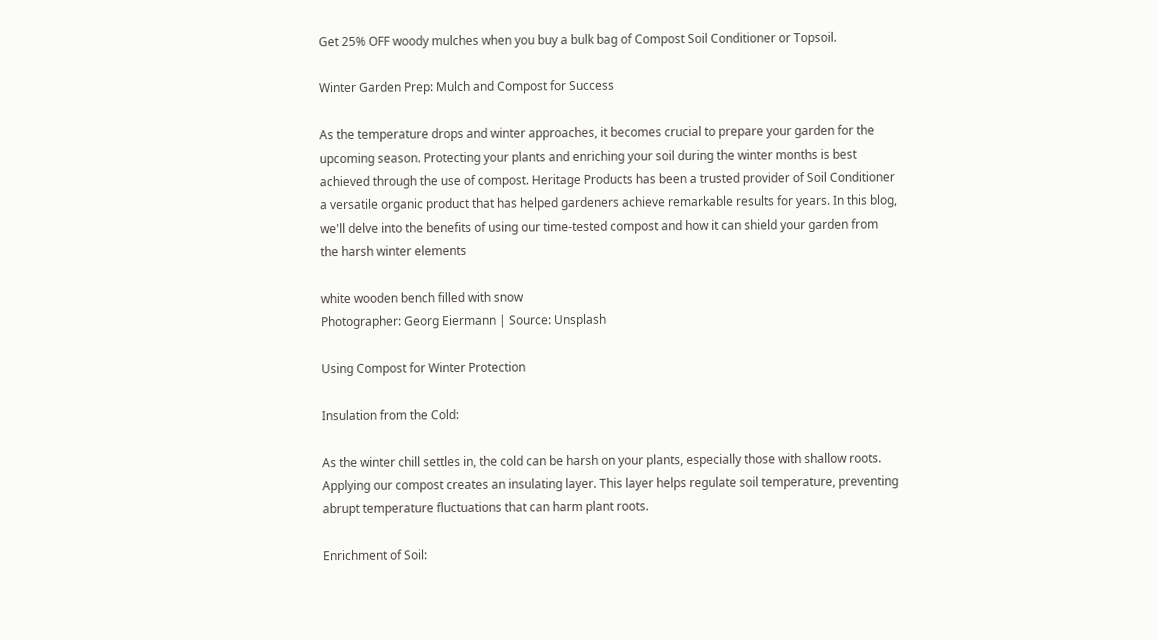Get 25% OFF woody mulches when you buy a bulk bag of Compost Soil Conditioner or Topsoil.

Winter Garden Prep: Mulch and Compost for Success

As the temperature drops and winter approaches, it becomes crucial to prepare your garden for the upcoming season. Protecting your plants and enriching your soil during the winter months is best achieved through the use of compost. Heritage Products has been a trusted provider of Soil Conditioner a versatile organic product that has helped gardeners achieve remarkable results for years. In this blog, we'll delve into the benefits of using our time-tested compost and how it can shield your garden from the harsh winter elements

white wooden bench filled with snow
Photographer: Georg Eiermann | Source: Unsplash

Using Compost for Winter Protection

Insulation from the Cold:

As the winter chill settles in, the cold can be harsh on your plants, especially those with shallow roots. Applying our compost creates an insulating layer. This layer helps regulate soil temperature, preventing abrupt temperature fluctuations that can harm plant roots.

Enrichment of Soil: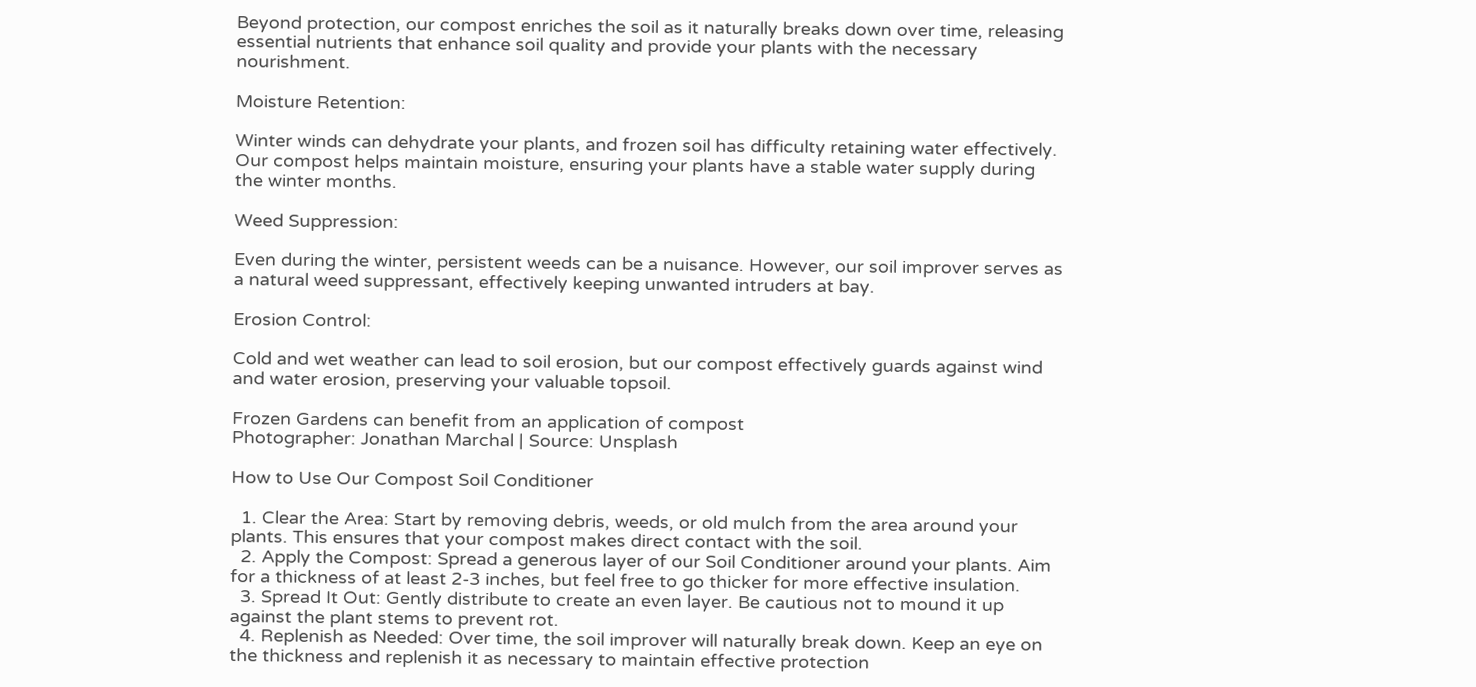Beyond protection, our compost enriches the soil as it naturally breaks down over time, releasing essential nutrients that enhance soil quality and provide your plants with the necessary nourishment.

Moisture Retention:

Winter winds can dehydrate your plants, and frozen soil has difficulty retaining water effectively. Our compost helps maintain moisture, ensuring your plants have a stable water supply during the winter months.

Weed Suppression:

Even during the winter, persistent weeds can be a nuisance. However, our soil improver serves as a natural weed suppressant, effectively keeping unwanted intruders at bay.

Erosion Control:

Cold and wet weather can lead to soil erosion, but our compost effectively guards against wind and water erosion, preserving your valuable topsoil.

Frozen Gardens can benefit from an application of compost
Photographer: Jonathan Marchal | Source: Unsplash

How to Use Our Compost Soil Conditioner

  1. Clear the Area: Start by removing debris, weeds, or old mulch from the area around your plants. This ensures that your compost makes direct contact with the soil.
  2. Apply the Compost: Spread a generous layer of our Soil Conditioner around your plants. Aim for a thickness of at least 2-3 inches, but feel free to go thicker for more effective insulation.
  3. Spread It Out: Gently distribute to create an even layer. Be cautious not to mound it up against the plant stems to prevent rot.
  4. Replenish as Needed: Over time, the soil improver will naturally break down. Keep an eye on the thickness and replenish it as necessary to maintain effective protection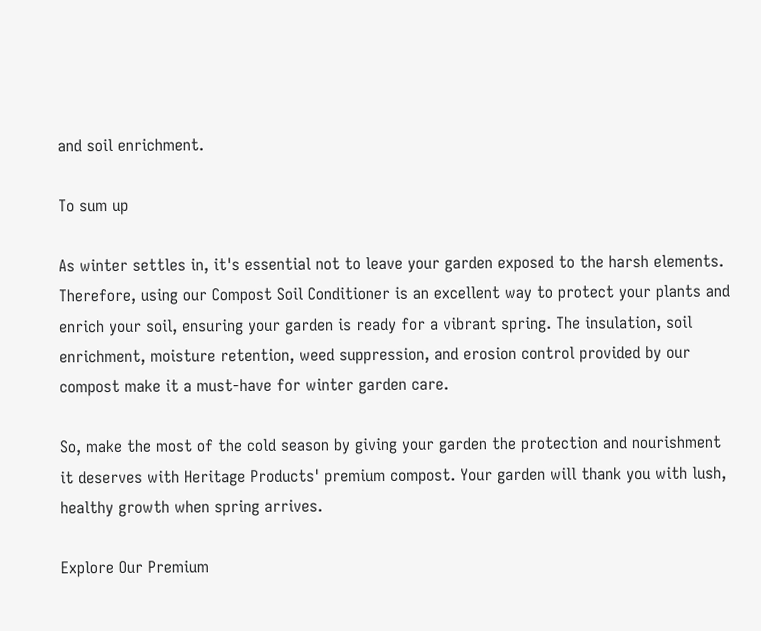and soil enrichment.

To sum up

As winter settles in, it's essential not to leave your garden exposed to the harsh elements. Therefore, using our Compost Soil Conditioner is an excellent way to protect your plants and enrich your soil, ensuring your garden is ready for a vibrant spring. The insulation, soil enrichment, moisture retention, weed suppression, and erosion control provided by our compost make it a must-have for winter garden care.

So, make the most of the cold season by giving your garden the protection and nourishment it deserves with Heritage Products' premium compost. Your garden will thank you with lush, healthy growth when spring arrives.

Explore Our Premium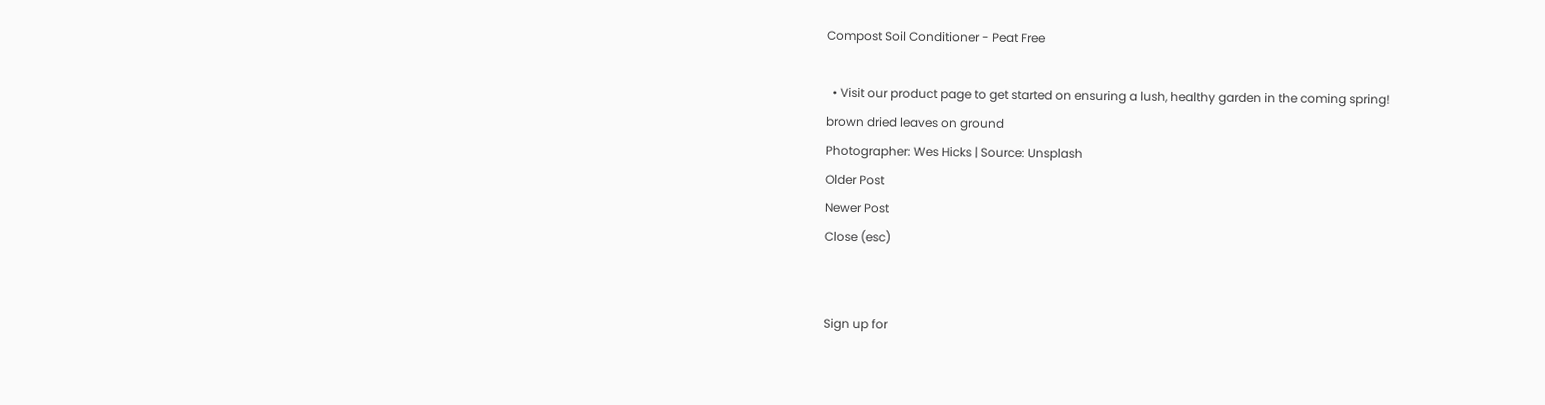Compost Soil Conditioner - Peat Free

  • Visit our product page to get started on ensuring a lush, healthy garden in the coming spring!
brown dried leaves on ground
Photographer: Wes Hicks | Source: Unsplash
Older Post
Newer Post
Close (esc)


Sign up for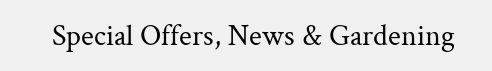Special Offers, News & Gardening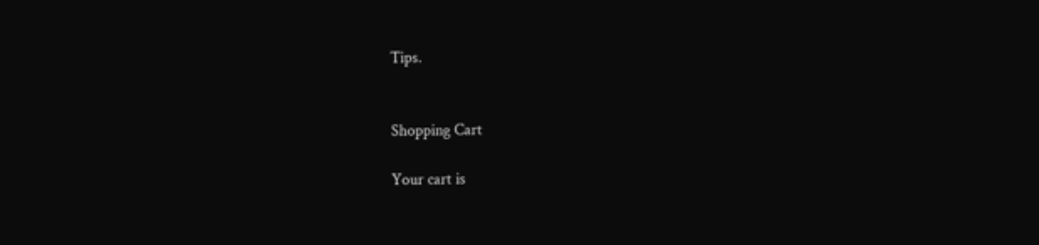Tips.


Shopping Cart

Your cart is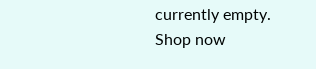currently empty.
Shop now